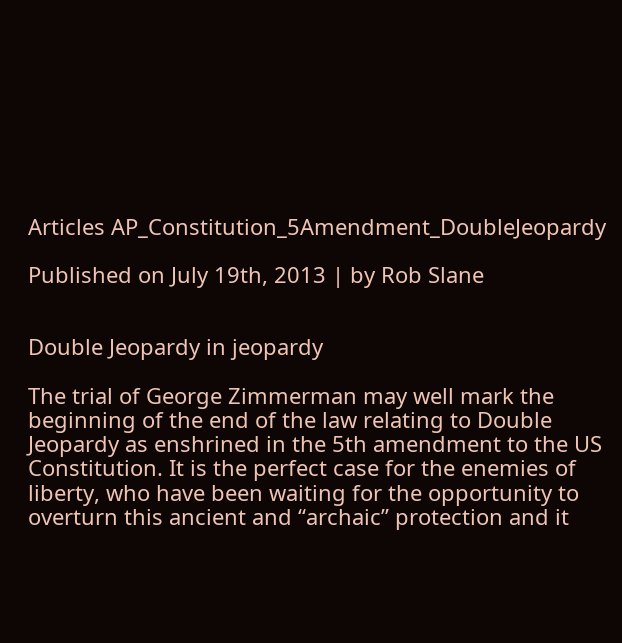Articles AP_Constitution_5Amendment_DoubleJeopardy

Published on July 19th, 2013 | by Rob Slane


Double Jeopardy in jeopardy

The trial of George Zimmerman may well mark the beginning of the end of the law relating to Double Jeopardy as enshrined in the 5th amendment to the US Constitution. It is the perfect case for the enemies of liberty, who have been waiting for the opportunity to overturn this ancient and “archaic” protection and it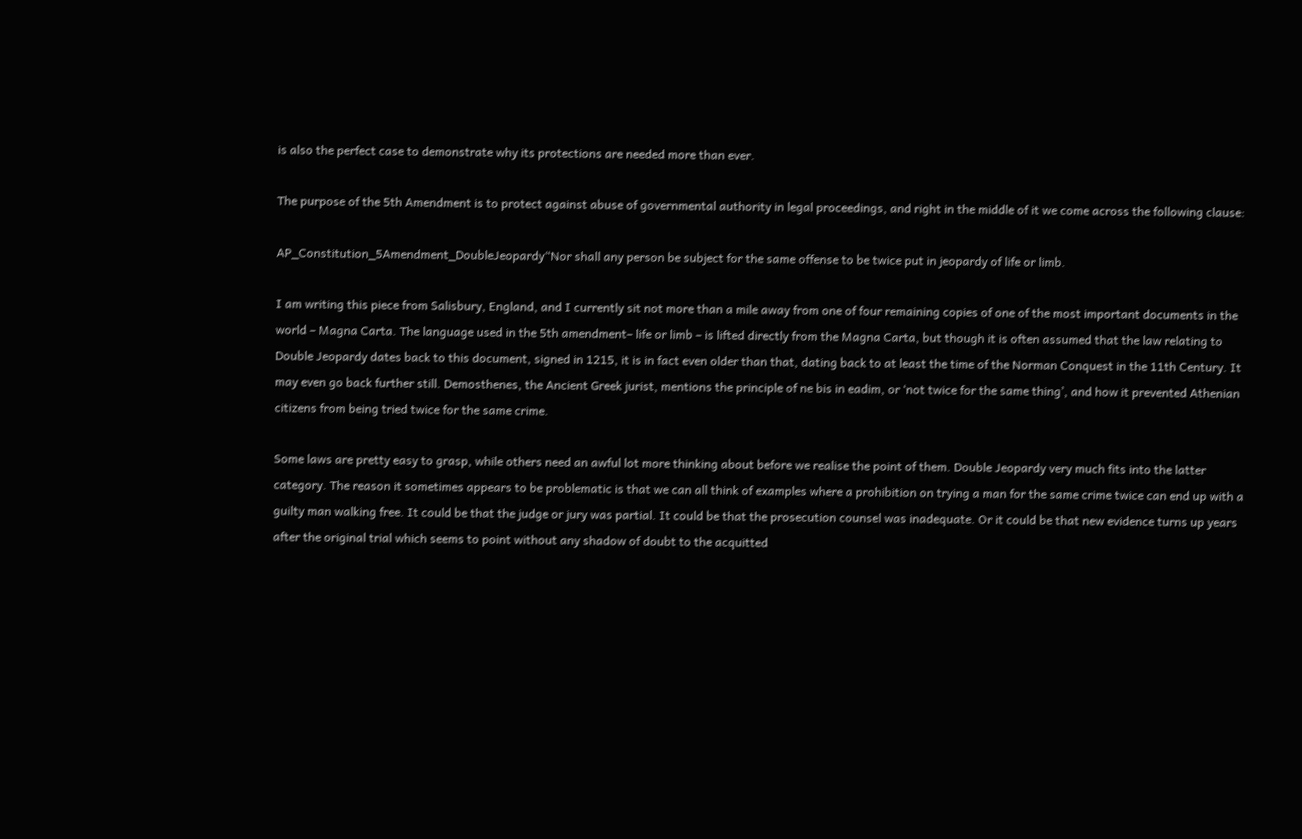is also the perfect case to demonstrate why its protections are needed more than ever.

The purpose of the 5th Amendment is to protect against abuse of governmental authority in legal proceedings, and right in the middle of it we come across the following clause:

AP_Constitution_5Amendment_DoubleJeopardy“Nor shall any person be subject for the same offense to be twice put in jeopardy of life or limb.

I am writing this piece from Salisbury, England, and I currently sit not more than a mile away from one of four remaining copies of one of the most important documents in the world – Magna Carta. The language used in the 5th amendment– life or limb – is lifted directly from the Magna Carta, but though it is often assumed that the law relating to Double Jeopardy dates back to this document, signed in 1215, it is in fact even older than that, dating back to at least the time of the Norman Conquest in the 11th Century. It may even go back further still. Demosthenes, the Ancient Greek jurist, mentions the principle of ne bis in eadim, or ‘not twice for the same thing’, and how it prevented Athenian citizens from being tried twice for the same crime.

Some laws are pretty easy to grasp, while others need an awful lot more thinking about before we realise the point of them. Double Jeopardy very much fits into the latter category. The reason it sometimes appears to be problematic is that we can all think of examples where a prohibition on trying a man for the same crime twice can end up with a guilty man walking free. It could be that the judge or jury was partial. It could be that the prosecution counsel was inadequate. Or it could be that new evidence turns up years after the original trial which seems to point without any shadow of doubt to the acquitted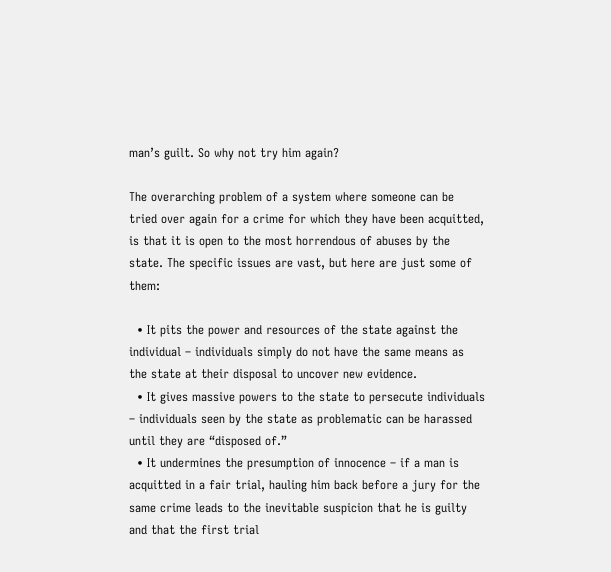man’s guilt. So why not try him again?

The overarching problem of a system where someone can be tried over again for a crime for which they have been acquitted, is that it is open to the most horrendous of abuses by the state. The specific issues are vast, but here are just some of them:

  • It pits the power and resources of the state against the individual – individuals simply do not have the same means as the state at their disposal to uncover new evidence.
  • It gives massive powers to the state to persecute individuals – individuals seen by the state as problematic can be harassed until they are “disposed of.”
  • It undermines the presumption of innocence – if a man is acquitted in a fair trial, hauling him back before a jury for the same crime leads to the inevitable suspicion that he is guilty and that the first trial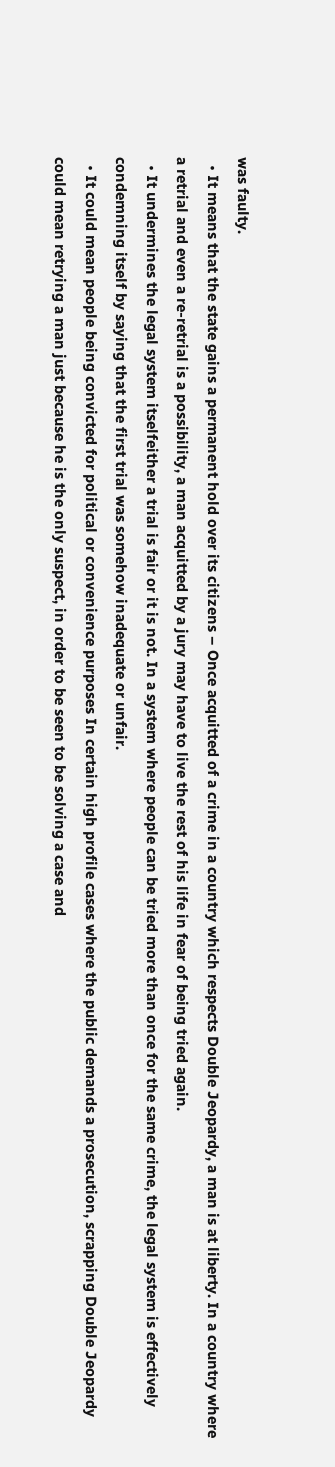was faulty.
  • It means that the state gains a permanent hold over its citizens – Once acquitted of a crime in a country which respects Double Jeopardy, a man is at liberty. In a country where a retrial and even a re-retrial is a possibility, a man acquitted by a jury may have to live the rest of his life in fear of being tried again.
  • It undermines the legal system itselfeither a trial is fair or it is not. In a system where people can be tried more than once for the same crime, the legal system is effectively condemning itself by saying that the first trial was somehow inadequate or unfair.
  • It could mean people being convicted for political or convenience purposes In certain high profile cases where the public demands a prosecution, scrapping Double Jeopardy could mean retrying a man just because he is the only suspect, in order to be seen to be solving a case and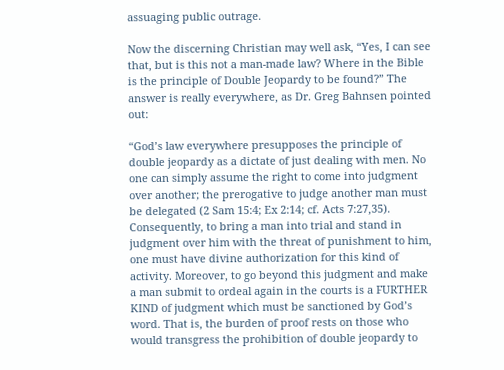assuaging public outrage.

Now the discerning Christian may well ask, “Yes, I can see that, but is this not a man-made law? Where in the Bible is the principle of Double Jeopardy to be found?” The answer is really everywhere, as Dr. Greg Bahnsen pointed out:

“God’s law everywhere presupposes the principle of double jeopardy as a dictate of just dealing with men. No one can simply assume the right to come into judgment over another; the prerogative to judge another man must be delegated (2 Sam 15:4; Ex 2:14; cf. Acts 7:27,35). Consequently, to bring a man into trial and stand in judgment over him with the threat of punishment to him, one must have divine authorization for this kind of activity. Moreover, to go beyond this judgment and make a man submit to ordeal again in the courts is a FURTHER KIND of judgment which must be sanctioned by God’s word. That is, the burden of proof rests on those who would transgress the prohibition of double jeopardy to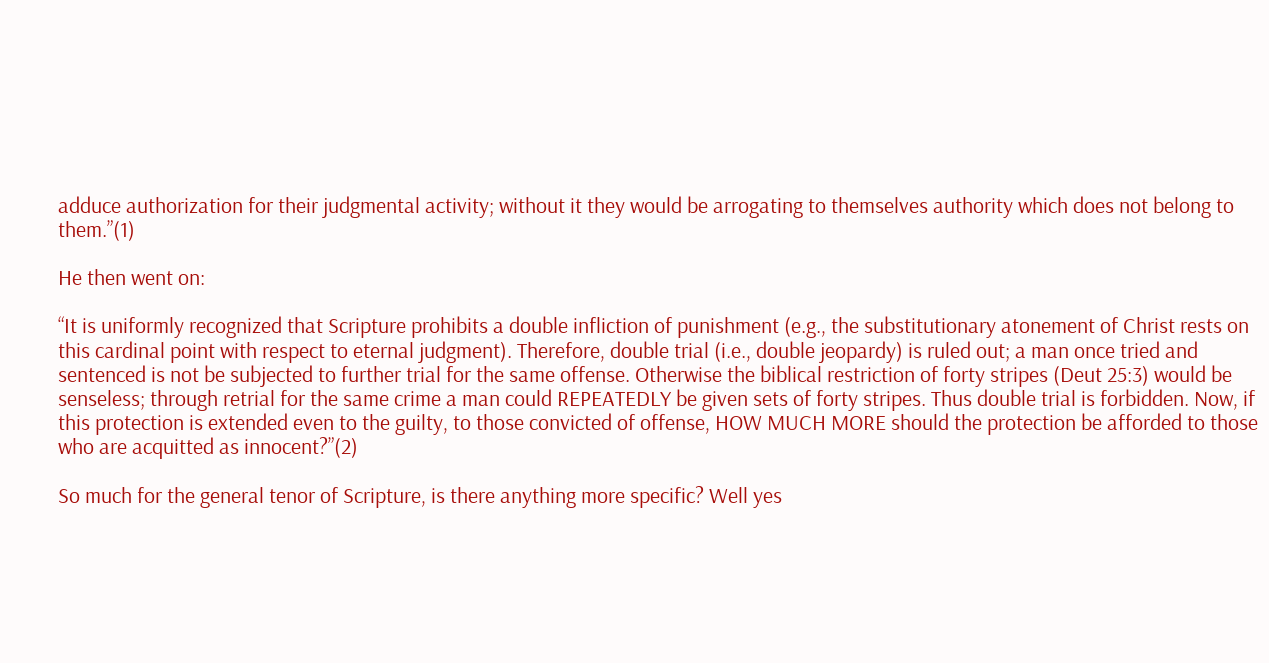adduce authorization for their judgmental activity; without it they would be arrogating to themselves authority which does not belong to them.”(1)

He then went on:

“It is uniformly recognized that Scripture prohibits a double infliction of punishment (e.g., the substitutionary atonement of Christ rests on this cardinal point with respect to eternal judgment). Therefore, double trial (i.e., double jeopardy) is ruled out; a man once tried and sentenced is not be subjected to further trial for the same offense. Otherwise the biblical restriction of forty stripes (Deut 25:3) would be senseless; through retrial for the same crime a man could REPEATEDLY be given sets of forty stripes. Thus double trial is forbidden. Now, if this protection is extended even to the guilty, to those convicted of offense, HOW MUCH MORE should the protection be afforded to those who are acquitted as innocent?”(2)

So much for the general tenor of Scripture, is there anything more specific? Well yes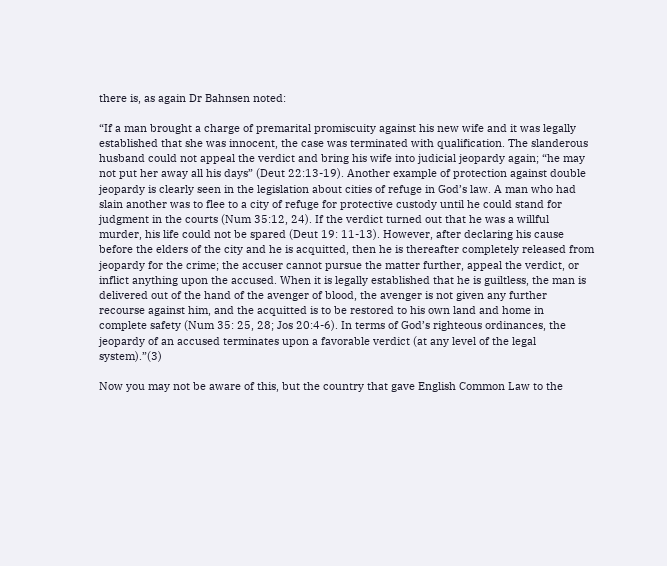there is, as again Dr Bahnsen noted:

“If a man brought a charge of premarital promiscuity against his new wife and it was legally established that she was innocent, the case was terminated with qualification. The slanderous husband could not appeal the verdict and bring his wife into judicial jeopardy again; “he may not put her away all his days” (Deut 22:13-19). Another example of protection against double jeopardy is clearly seen in the legislation about cities of refuge in God’s law. A man who had slain another was to flee to a city of refuge for protective custody until he could stand for judgment in the courts (Num 35:12, 24). If the verdict turned out that he was a willful murder, his life could not be spared (Deut 19: 11-13). However, after declaring his cause before the elders of the city and he is acquitted, then he is thereafter completely released from jeopardy for the crime; the accuser cannot pursue the matter further, appeal the verdict, or inflict anything upon the accused. When it is legally established that he is guiltless, the man is delivered out of the hand of the avenger of blood, the avenger is not given any further recourse against him, and the acquitted is to be restored to his own land and home in complete safety (Num 35: 25, 28; Jos 20:4-6). In terms of God’s righteous ordinances, the jeopardy of an accused terminates upon a favorable verdict (at any level of the legal system).”(3)

Now you may not be aware of this, but the country that gave English Common Law to the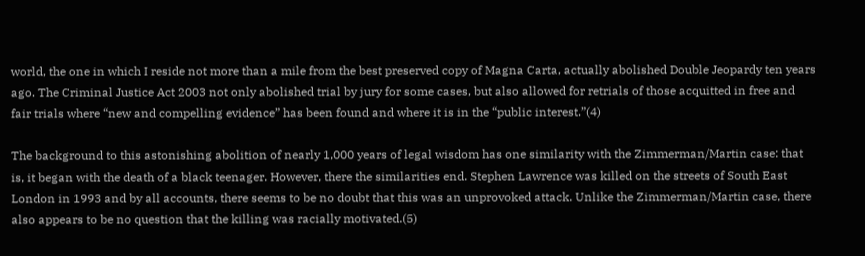world, the one in which I reside not more than a mile from the best preserved copy of Magna Carta, actually abolished Double Jeopardy ten years ago. The Criminal Justice Act 2003 not only abolished trial by jury for some cases, but also allowed for retrials of those acquitted in free and fair trials where “new and compelling evidence” has been found and where it is in the “public interest.”(4)

The background to this astonishing abolition of nearly 1,000 years of legal wisdom has one similarity with the Zimmerman/Martin case: that is, it began with the death of a black teenager. However, there the similarities end. Stephen Lawrence was killed on the streets of South East London in 1993 and by all accounts, there seems to be no doubt that this was an unprovoked attack. Unlike the Zimmerman/Martin case, there also appears to be no question that the killing was racially motivated.(5)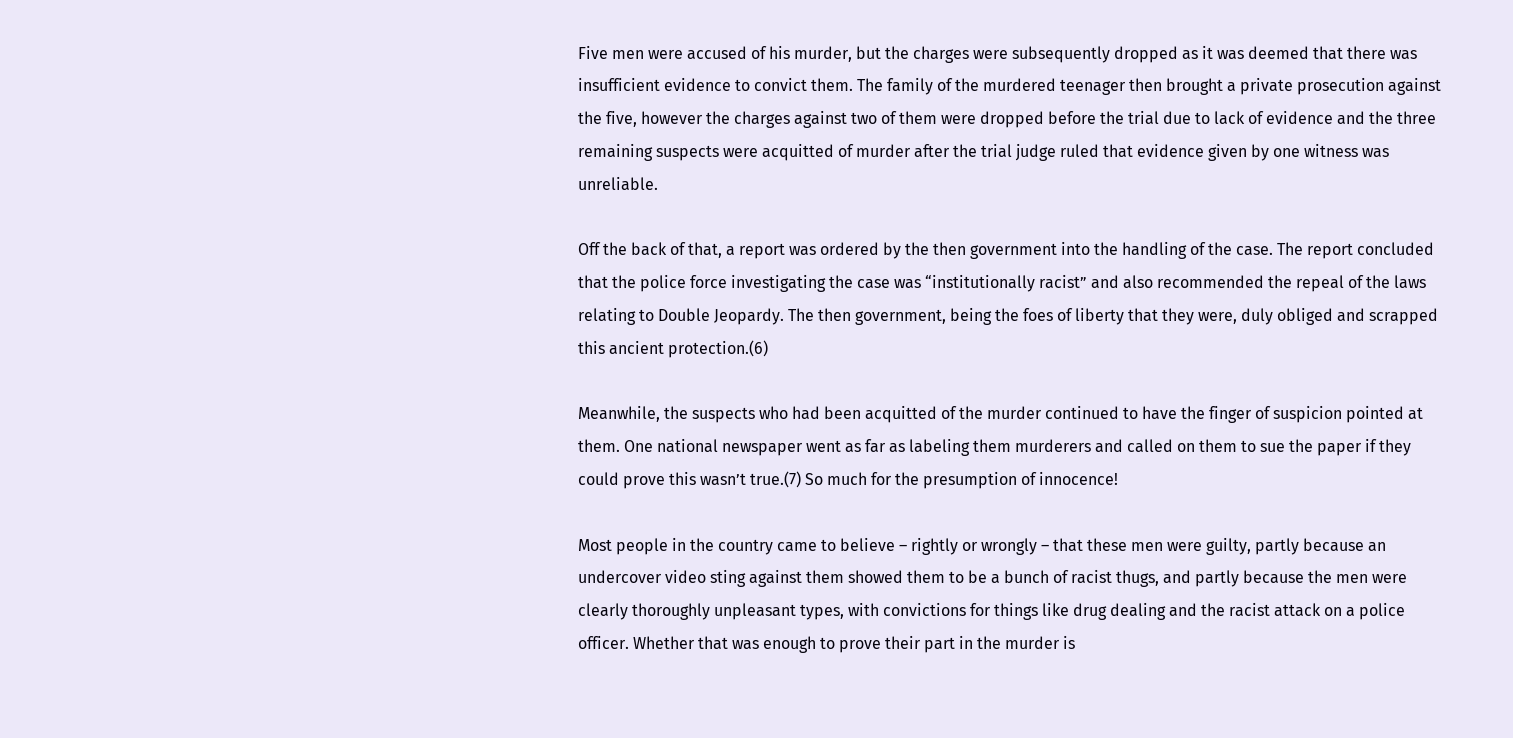Five men were accused of his murder, but the charges were subsequently dropped as it was deemed that there was insufficient evidence to convict them. The family of the murdered teenager then brought a private prosecution against the five, however the charges against two of them were dropped before the trial due to lack of evidence and the three remaining suspects were acquitted of murder after the trial judge ruled that evidence given by one witness was unreliable.

Off the back of that, a report was ordered by the then government into the handling of the case. The report concluded that the police force investigating the case was “institutionally racist” and also recommended the repeal of the laws relating to Double Jeopardy. The then government, being the foes of liberty that they were, duly obliged and scrapped this ancient protection.(6)

Meanwhile, the suspects who had been acquitted of the murder continued to have the finger of suspicion pointed at them. One national newspaper went as far as labeling them murderers and called on them to sue the paper if they could prove this wasn’t true.(7) So much for the presumption of innocence!

Most people in the country came to believe – rightly or wrongly – that these men were guilty, partly because an undercover video sting against them showed them to be a bunch of racist thugs, and partly because the men were clearly thoroughly unpleasant types, with convictions for things like drug dealing and the racist attack on a police officer. Whether that was enough to prove their part in the murder is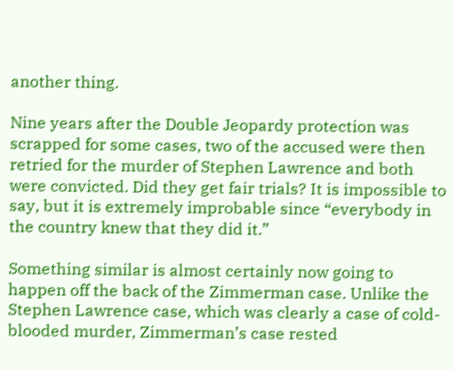another thing.

Nine years after the Double Jeopardy protection was scrapped for some cases, two of the accused were then retried for the murder of Stephen Lawrence and both were convicted. Did they get fair trials? It is impossible to say, but it is extremely improbable since “everybody in the country knew that they did it.”

Something similar is almost certainly now going to happen off the back of the Zimmerman case. Unlike the Stephen Lawrence case, which was clearly a case of cold-blooded murder, Zimmerman’s case rested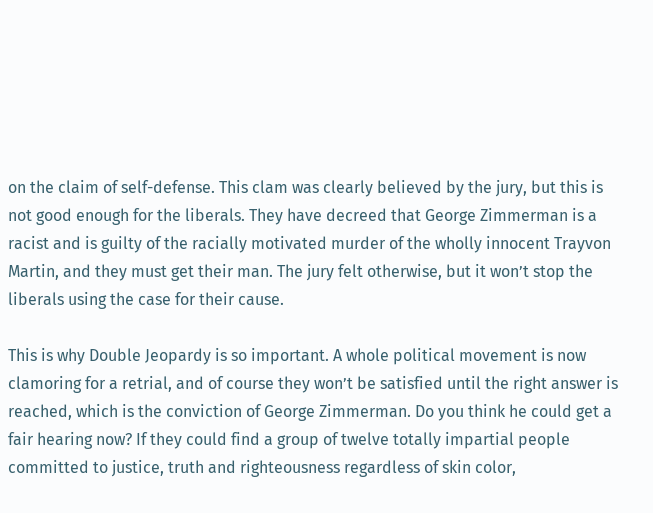on the claim of self-defense. This clam was clearly believed by the jury, but this is not good enough for the liberals. They have decreed that George Zimmerman is a racist and is guilty of the racially motivated murder of the wholly innocent Trayvon Martin, and they must get their man. The jury felt otherwise, but it won’t stop the liberals using the case for their cause.

This is why Double Jeopardy is so important. A whole political movement is now clamoring for a retrial, and of course they won’t be satisfied until the right answer is reached, which is the conviction of George Zimmerman. Do you think he could get a fair hearing now? If they could find a group of twelve totally impartial people committed to justice, truth and righteousness regardless of skin color,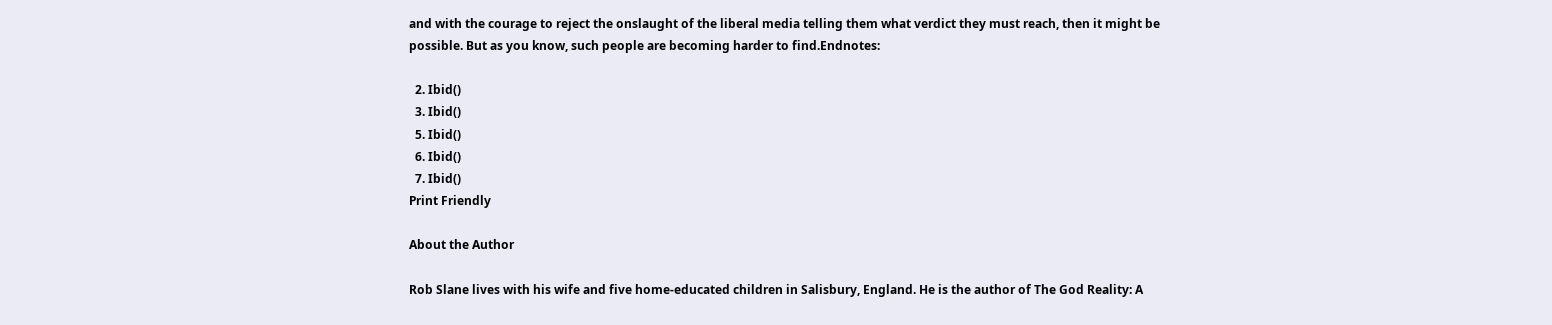and with the courage to reject the onslaught of the liberal media telling them what verdict they must reach, then it might be possible. But as you know, such people are becoming harder to find.Endnotes:

  2. Ibid()
  3. Ibid()
  5. Ibid()
  6. Ibid()
  7. Ibid()
Print Friendly

About the Author

Rob Slane lives with his wife and five home-educated children in Salisbury, England. He is the author of The God Reality: A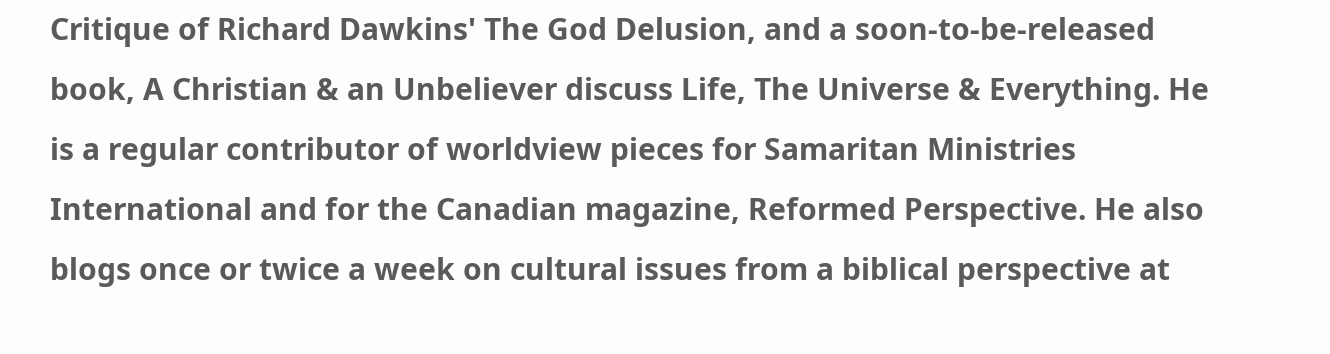Critique of Richard Dawkins' The God Delusion, and a soon-to-be-released book, A Christian & an Unbeliever discuss Life, The Universe & Everything. He is a regular contributor of worldview pieces for Samaritan Ministries International and for the Canadian magazine, Reformed Perspective. He also blogs once or twice a week on cultural issues from a biblical perspective at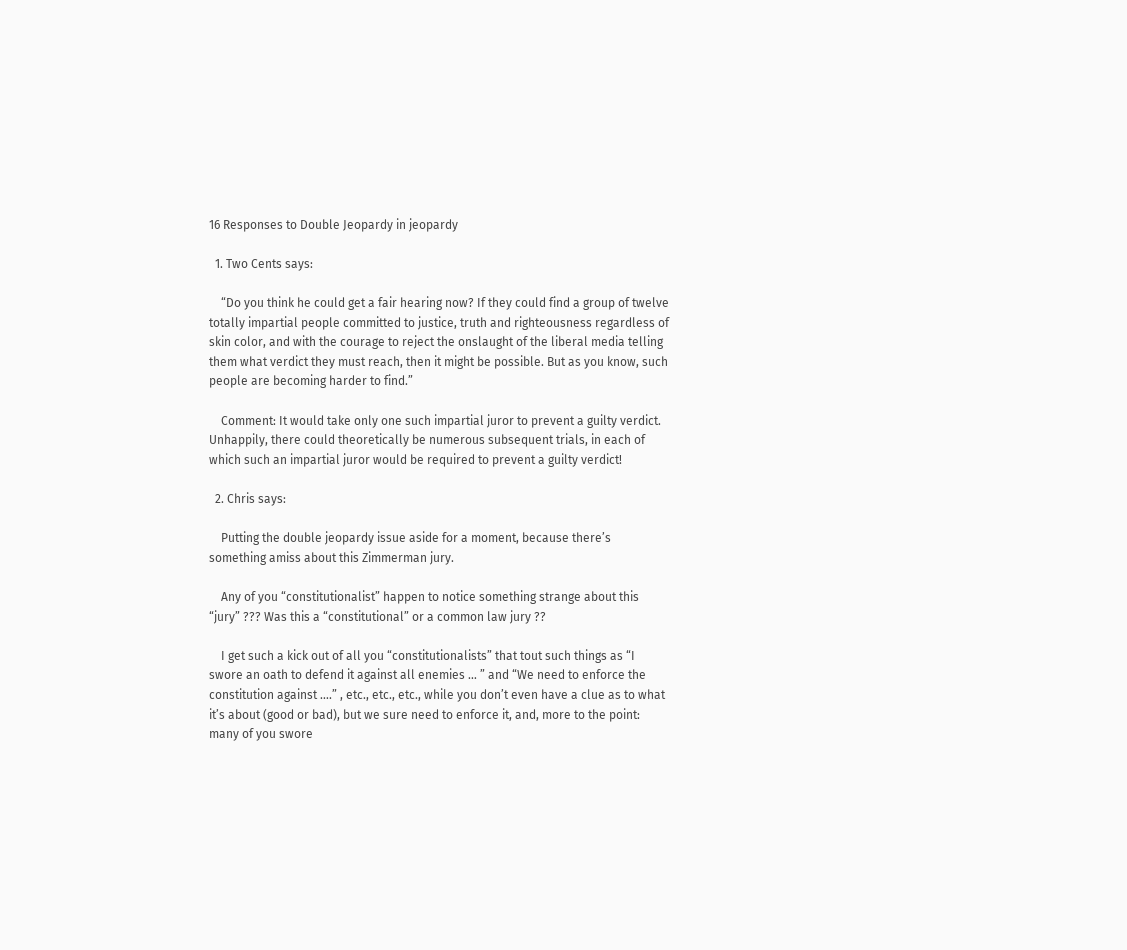16 Responses to Double Jeopardy in jeopardy

  1. Two Cents says:

    “Do you think he could get a fair hearing now? If they could find a group of twelve totally impartial people committed to justice, truth and righteousness regardless of skin color, and with the courage to reject the onslaught of the liberal media telling them what verdict they must reach, then it might be possible. But as you know, such people are becoming harder to find.”

    Comment: It would take only one such impartial juror to prevent a guilty verdict. Unhappily, there could theoretically be numerous subsequent trials, in each of which such an impartial juror would be required to prevent a guilty verdict!

  2. Chris says:

    Putting the double jeopardy issue aside for a moment, because there’s something amiss about this Zimmerman jury.

    Any of you “constitutionalist” happen to notice something strange about this “jury” ??? Was this a “constitutional” or a common law jury ??

    I get such a kick out of all you “constitutionalists” that tout such things as “I swore an oath to defend it against all enemies … ” and “We need to enforce the constitution against ….” , etc., etc., etc., while you don’t even have a clue as to what it’s about (good or bad), but we sure need to enforce it, and, more to the point: many of you swore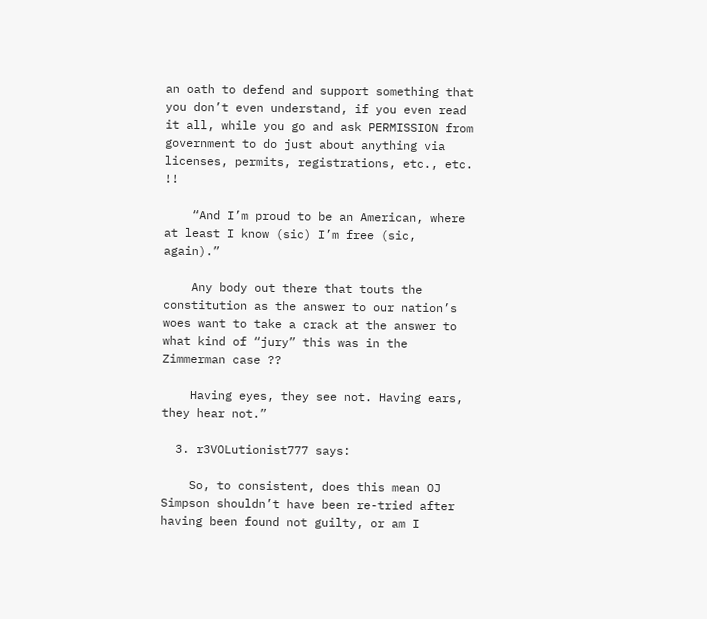an oath to defend and support something that you don’t even understand, if you even read it all, while you go and ask PERMISSION from government to do just about anything via licenses, permits, registrations, etc., etc. !!

    “And I’m proud to be an American, where at least I know (sic) I’m free (sic, again).”

    Any body out there that touts the constitution as the answer to our nation’s woes want to take a crack at the answer to what kind of “jury” this was in the Zimmerman case ??

    Having eyes, they see not. Having ears, they hear not.”

  3. r3VOLutionist777 says:

    So, to consistent, does this mean OJ Simpson shouldn’t have been re-tried after having been found not guilty, or am I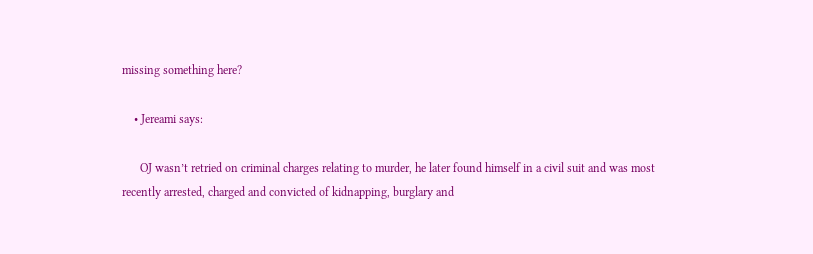missing something here?

    • Jereami says:

      OJ wasn’t retried on criminal charges relating to murder, he later found himself in a civil suit and was most recently arrested, charged and convicted of kidnapping, burglary and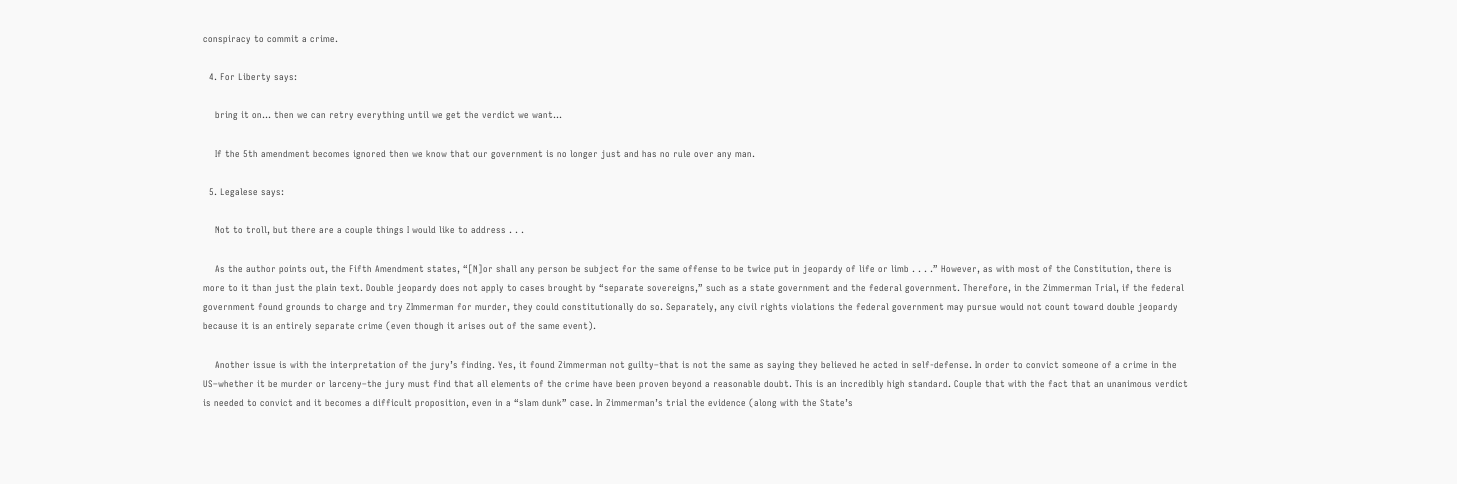conspiracy to commit a crime.

  4. For Liberty says:

    bring it on… then we can retry everything until we get the verdict we want…

    If the 5th amendment becomes ignored then we know that our government is no longer just and has no rule over any man.

  5. Legalese says:

    Not to troll, but there are a couple things I would like to address . . .

    As the author points out, the Fifth Amendment states, “[N]or shall any person be subject for the same offense to be twice put in jeopardy of life or limb . . . .” However, as with most of the Constitution, there is more to it than just the plain text. Double jeopardy does not apply to cases brought by “separate sovereigns,” such as a state government and the federal government. Therefore, in the Zimmerman Trial, if the federal government found grounds to charge and try ZImmerman for murder, they could constitutionally do so. Separately, any civil rights violations the federal government may pursue would not count toward double jeopardy because it is an entirely separate crime (even though it arises out of the same event).

    Another issue is with the interpretation of the jury’s finding. Yes, it found Zimmerman not guilty–that is not the same as saying they believed he acted in self-defense. In order to convict someone of a crime in the US–whether it be murder or larceny–the jury must find that all elements of the crime have been proven beyond a reasonable doubt. This is an incredibly high standard. Couple that with the fact that an unanimous verdict is needed to convict and it becomes a difficult proposition, even in a “slam dunk” case. In Zimmerman’s trial the evidence (along with the State’s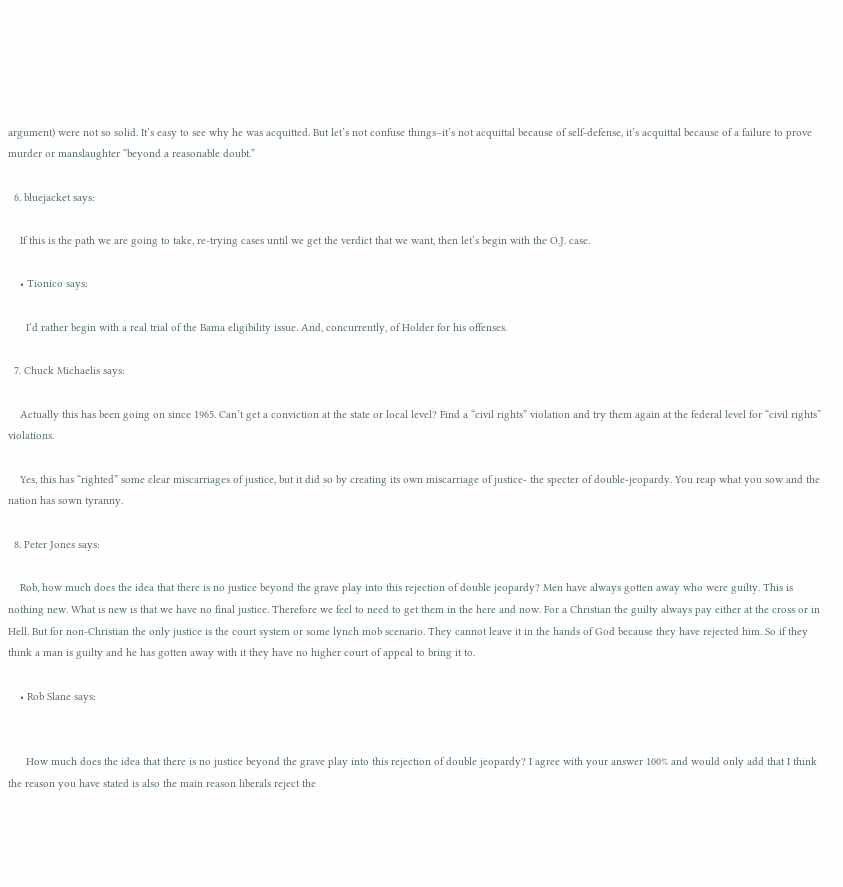argument) were not so solid. It’s easy to see why he was acquitted. But let’s not confuse things–it’s not acquittal because of self-defense, it’s acquittal because of a failure to prove murder or manslaughter “beyond a reasonable doubt.”

  6. bluejacket says:

    If this is the path we are going to take, re-trying cases until we get the verdict that we want, then let’s begin with the O.J. case.

    • Tionico says:

      I’d rather begin with a real trial of the Bama eligibility issue. And, concurrently, of Holder for his offenses.

  7. Chuck Michaelis says:

    Actually this has been going on since 1965. Can’t get a conviction at the state or local level? Find a “civil rights” violation and try them again at the federal level for “civil rights” violations.

    Yes, this has “righted” some clear miscarriages of justice, but it did so by creating its own miscarriage of justice- the specter of double-jeopardy. You reap what you sow and the nation has sown tyranny.

  8. Peter Jones says:

    Rob, how much does the idea that there is no justice beyond the grave play into this rejection of double jeopardy? Men have always gotten away who were guilty. This is nothing new. What is new is that we have no final justice. Therefore we feel to need to get them in the here and now. For a Christian the guilty always pay either at the cross or in Hell. But for non-Christian the only justice is the court system or some lynch mob scenario. They cannot leave it in the hands of God because they have rejected him. So if they think a man is guilty and he has gotten away with it they have no higher court of appeal to bring it to.

    • Rob Slane says:


      How much does the idea that there is no justice beyond the grave play into this rejection of double jeopardy? I agree with your answer 100% and would only add that I think the reason you have stated is also the main reason liberals reject the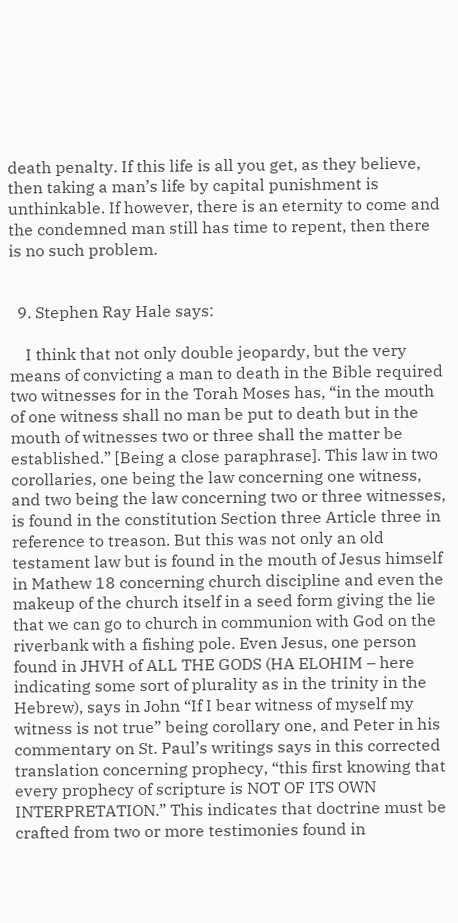death penalty. If this life is all you get, as they believe, then taking a man’s life by capital punishment is unthinkable. If however, there is an eternity to come and the condemned man still has time to repent, then there is no such problem.


  9. Stephen Ray Hale says:

    I think that not only double jeopardy, but the very means of convicting a man to death in the Bible required two witnesses for in the Torah Moses has, “in the mouth of one witness shall no man be put to death but in the mouth of witnesses two or three shall the matter be established.” [Being a close paraphrase]. This law in two corollaries, one being the law concerning one witness, and two being the law concerning two or three witnesses, is found in the constitution Section three Article three in reference to treason. But this was not only an old testament law but is found in the mouth of Jesus himself in Mathew 18 concerning church discipline and even the makeup of the church itself in a seed form giving the lie that we can go to church in communion with God on the riverbank with a fishing pole. Even Jesus, one person found in JHVH of ALL THE GODS (HA ELOHIM – here indicating some sort of plurality as in the trinity in the Hebrew), says in John “If I bear witness of myself my witness is not true” being corollary one, and Peter in his commentary on St. Paul’s writings says in this corrected translation concerning prophecy, “this first knowing that every prophecy of scripture is NOT OF ITS OWN INTERPRETATION.” This indicates that doctrine must be crafted from two or more testimonies found in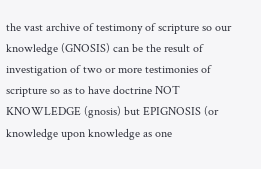the vast archive of testimony of scripture so our knowledge (GNOSIS) can be the result of investigation of two or more testimonies of scripture so as to have doctrine NOT KNOWLEDGE (gnosis) but EPIGNOSIS (or knowledge upon knowledge as one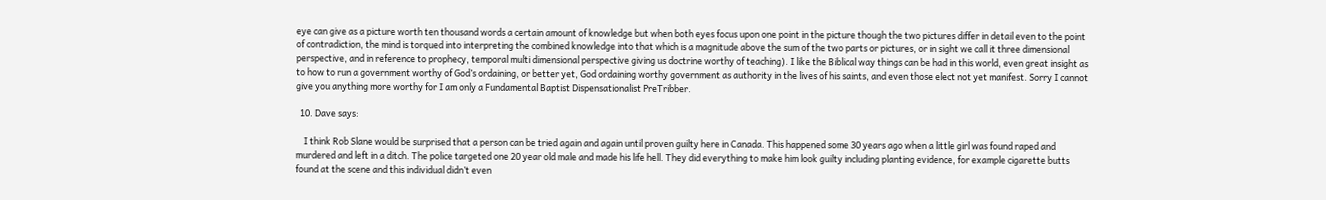eye can give as a picture worth ten thousand words a certain amount of knowledge but when both eyes focus upon one point in the picture though the two pictures differ in detail even to the point of contradiction, the mind is torqued into interpreting the combined knowledge into that which is a magnitude above the sum of the two parts or pictures, or in sight we call it three dimensional perspective, and in reference to prophecy, temporal multi dimensional perspective giving us doctrine worthy of teaching). I like the Biblical way things can be had in this world, even great insight as to how to run a government worthy of God’s ordaining, or better yet, God ordaining worthy government as authority in the lives of his saints, and even those elect not yet manifest. Sorry I cannot give you anything more worthy for I am only a Fundamental Baptist Dispensationalist PreTribber.

  10. Dave says:

    I think Rob Slane would be surprised that a person can be tried again and again until proven guilty here in Canada. This happened some 30 years ago when a little girl was found raped and murdered and left in a ditch. The police targeted one 20 year old male and made his life hell. They did everything to make him look guilty including planting evidence, for example cigarette butts found at the scene and this individual didn’t even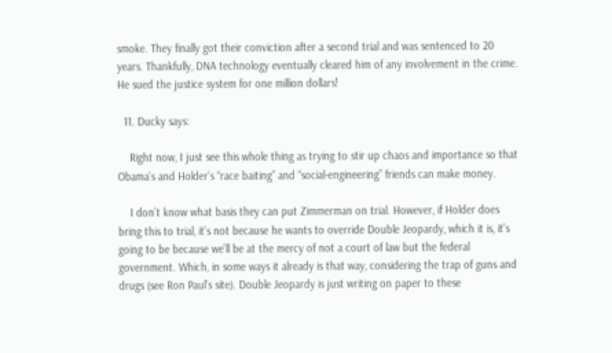smoke. They finally got their conviction after a second trial and was sentenced to 20 years. Thankfully, DNA technology eventually cleared him of any involvement in the crime. He sued the justice system for one million dollars!

  11. Ducky says:

    Right now, I just see this whole thing as trying to stir up chaos and importance so that Obama’s and Holder’s “race baiting” and “social-engineering” friends can make money.

    I don’t know what basis they can put Zimmerman on trial. However, if Holder does bring this to trial, it’s not because he wants to override Double Jeopardy, which it is, it’s going to be because we’ll be at the mercy of not a court of law but the federal government. Which, in some ways it already is that way, considering the trap of guns and drugs (see Ron Paul’s site). Double Jeopardy is just writing on paper to these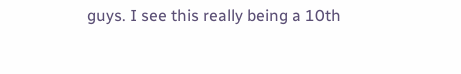guys. I see this really being a 10th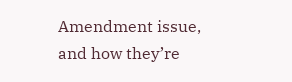Amendment issue, and how they’re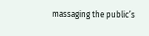massaging the public’s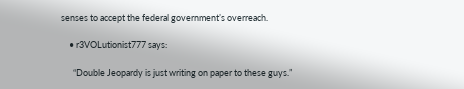senses to accept the federal government’s overreach.

    • r3VOLutionist777 says:

      “Double Jeopardy is just writing on paper to these guys.”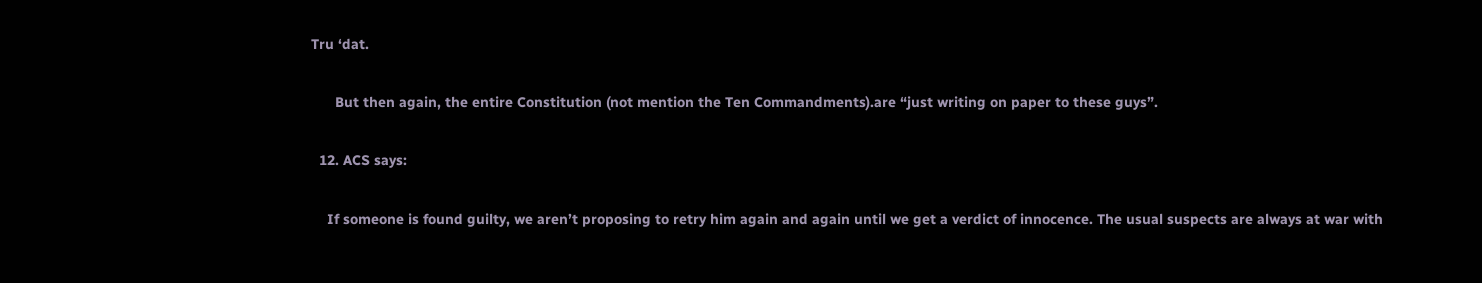Tru ‘dat.

      But then again, the entire Constitution (not mention the Ten Commandments).are “just writing on paper to these guys”.

  12. ACS says:

    If someone is found guilty, we aren’t proposing to retry him again and again until we get a verdict of innocence. The usual suspects are always at war with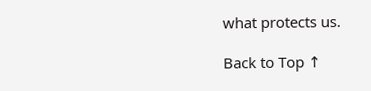what protects us.

Back to Top ↑